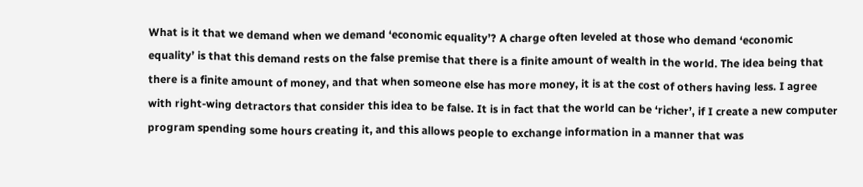What is it that we demand when we demand ‘economic equality’? A charge often leveled at those who demand ‘economic equality’ is that this demand rests on the false premise that there is a finite amount of wealth in the world. The idea being that there is a finite amount of money, and that when someone else has more money, it is at the cost of others having less. I agree with right-wing detractors that consider this idea to be false. It is in fact that the world can be ‘richer’, if I create a new computer program spending some hours creating it, and this allows people to exchange information in a manner that was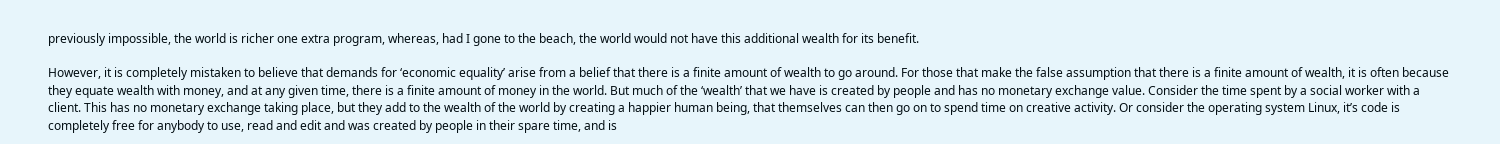previously impossible, the world is richer one extra program, whereas, had I gone to the beach, the world would not have this additional wealth for its benefit.

However, it is completely mistaken to believe that demands for ‘economic equality’ arise from a belief that there is a finite amount of wealth to go around. For those that make the false assumption that there is a finite amount of wealth, it is often because they equate wealth with money, and at any given time, there is a finite amount of money in the world. But much of the ‘wealth’ that we have is created by people and has no monetary exchange value. Consider the time spent by a social worker with a client. This has no monetary exchange taking place, but they add to the wealth of the world by creating a happier human being, that themselves can then go on to spend time on creative activity. Or consider the operating system Linux, it’s code is completely free for anybody to use, read and edit and was created by people in their spare time, and is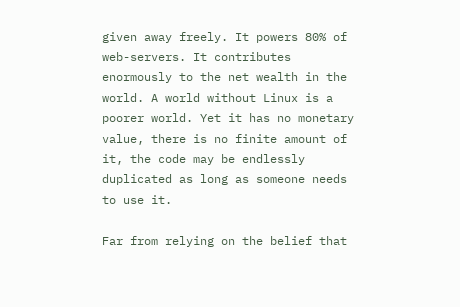given away freely. It powers 80% of web-servers. It contributes enormously to the net wealth in the world. A world without Linux is a poorer world. Yet it has no monetary value, there is no finite amount of it, the code may be endlessly duplicated as long as someone needs to use it.

Far from relying on the belief that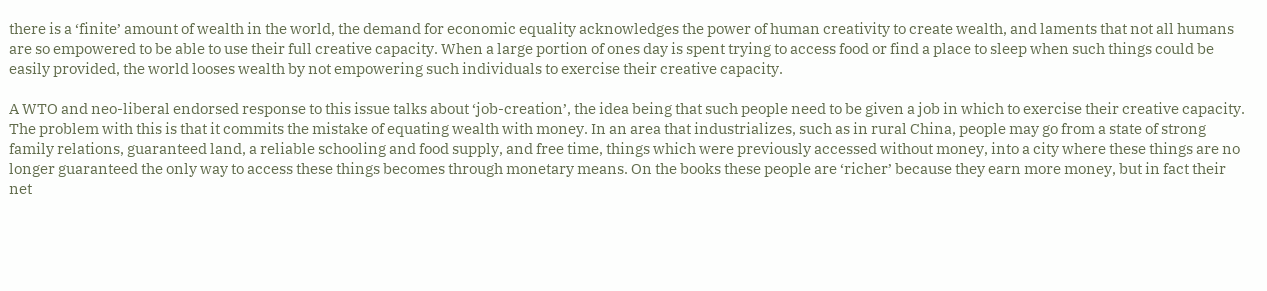there is a ‘finite’ amount of wealth in the world, the demand for economic equality acknowledges the power of human creativity to create wealth, and laments that not all humans are so empowered to be able to use their full creative capacity. When a large portion of ones day is spent trying to access food or find a place to sleep when such things could be easily provided, the world looses wealth by not empowering such individuals to exercise their creative capacity.

A WTO and neo-liberal endorsed response to this issue talks about ‘job-creation’, the idea being that such people need to be given a job in which to exercise their creative capacity. The problem with this is that it commits the mistake of equating wealth with money. In an area that industrializes, such as in rural China, people may go from a state of strong family relations, guaranteed land, a reliable schooling and food supply, and free time, things which were previously accessed without money, into a city where these things are no longer guaranteed the only way to access these things becomes through monetary means. On the books these people are ‘richer’ because they earn more money, but in fact their net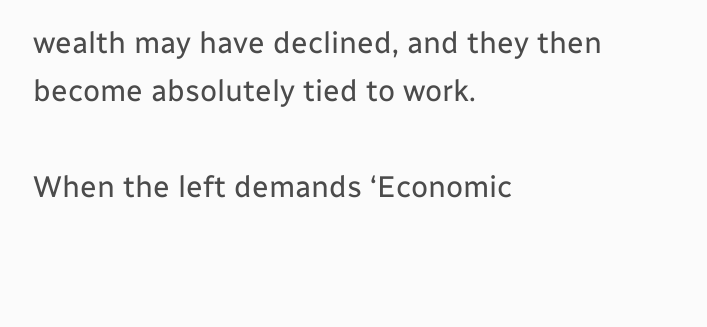wealth may have declined, and they then become absolutely tied to work.

When the left demands ‘Economic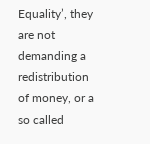Equality’, they are not demanding a redistribution of money, or a so called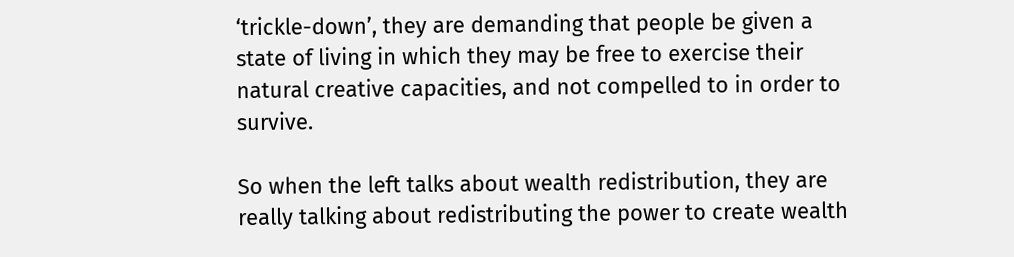‘trickle-down’, they are demanding that people be given a state of living in which they may be free to exercise their natural creative capacities, and not compelled to in order to survive.

So when the left talks about wealth redistribution, they are really talking about redistributing the power to create wealth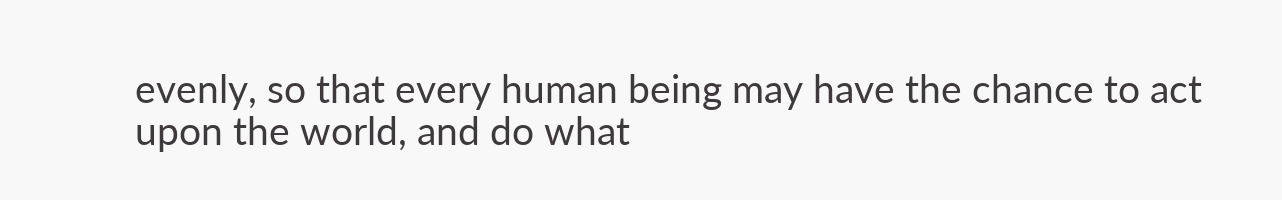evenly, so that every human being may have the chance to act upon the world, and do what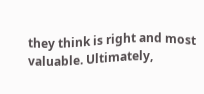they think is right and most valuable. Ultimately,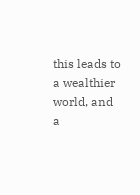this leads to a wealthier world, and a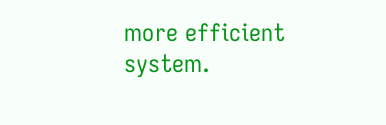more efficient system.